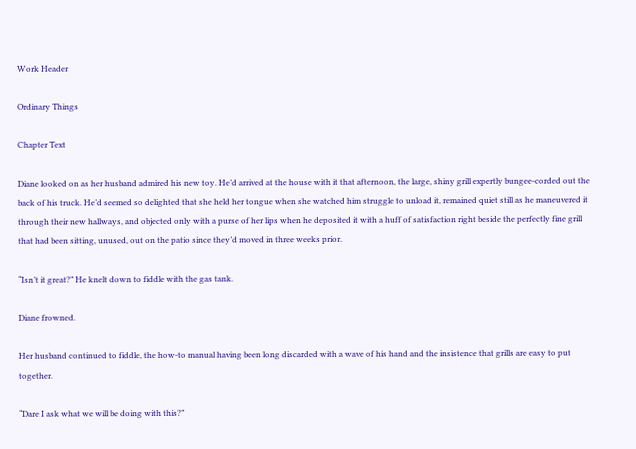Work Header

Ordinary Things

Chapter Text

Diane looked on as her husband admired his new toy. He’d arrived at the house with it that afternoon, the large, shiny grill expertly bungee-corded out the back of his truck. He’d seemed so delighted that she held her tongue when she watched him struggle to unload it, remained quiet still as he maneuvered it through their new hallways, and objected only with a purse of her lips when he deposited it with a huff of satisfaction right beside the perfectly fine grill that had been sitting, unused, out on the patio since they’d moved in three weeks prior.

“Isn’t it great?” He knelt down to fiddle with the gas tank.

Diane frowned.

Her husband continued to fiddle, the how-to manual having been long discarded with a wave of his hand and the insistence that grills are easy to put together.

“Dare I ask what we will be doing with this?”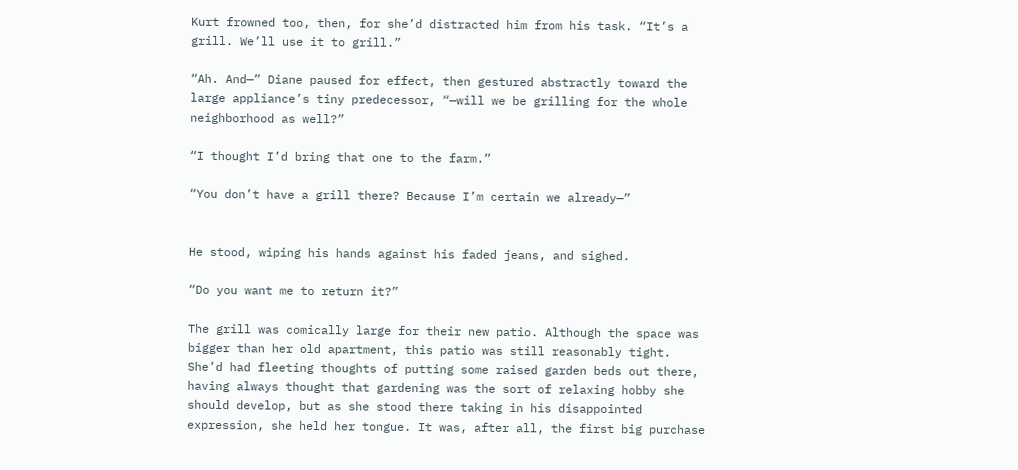Kurt frowned too, then, for she’d distracted him from his task. “It’s a grill. We’ll use it to grill.”

“Ah. And—” Diane paused for effect, then gestured abstractly toward the large appliance’s tiny predecessor, “—will we be grilling for the whole neighborhood as well?”

“I thought I’d bring that one to the farm.”

“You don’t have a grill there? Because I’m certain we already—”


He stood, wiping his hands against his faded jeans, and sighed.

“Do you want me to return it?”

The grill was comically large for their new patio. Although the space was bigger than her old apartment, this patio was still reasonably tight. She’d had fleeting thoughts of putting some raised garden beds out there, having always thought that gardening was the sort of relaxing hobby she should develop, but as she stood there taking in his disappointed expression, she held her tongue. It was, after all, the first big purchase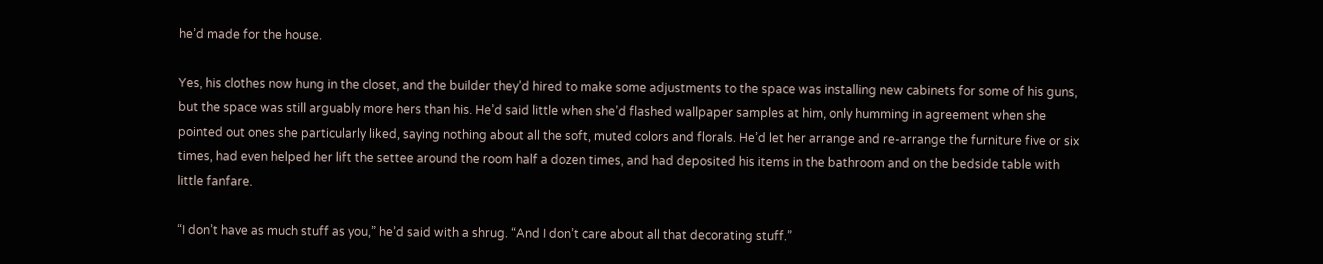he’d made for the house.

Yes, his clothes now hung in the closet, and the builder they’d hired to make some adjustments to the space was installing new cabinets for some of his guns, but the space was still arguably more hers than his. He’d said little when she’d flashed wallpaper samples at him, only humming in agreement when she pointed out ones she particularly liked, saying nothing about all the soft, muted colors and florals. He’d let her arrange and re-arrange the furniture five or six times, had even helped her lift the settee around the room half a dozen times, and had deposited his items in the bathroom and on the bedside table with little fanfare.

“I don’t have as much stuff as you,” he’d said with a shrug. “And I don’t care about all that decorating stuff.”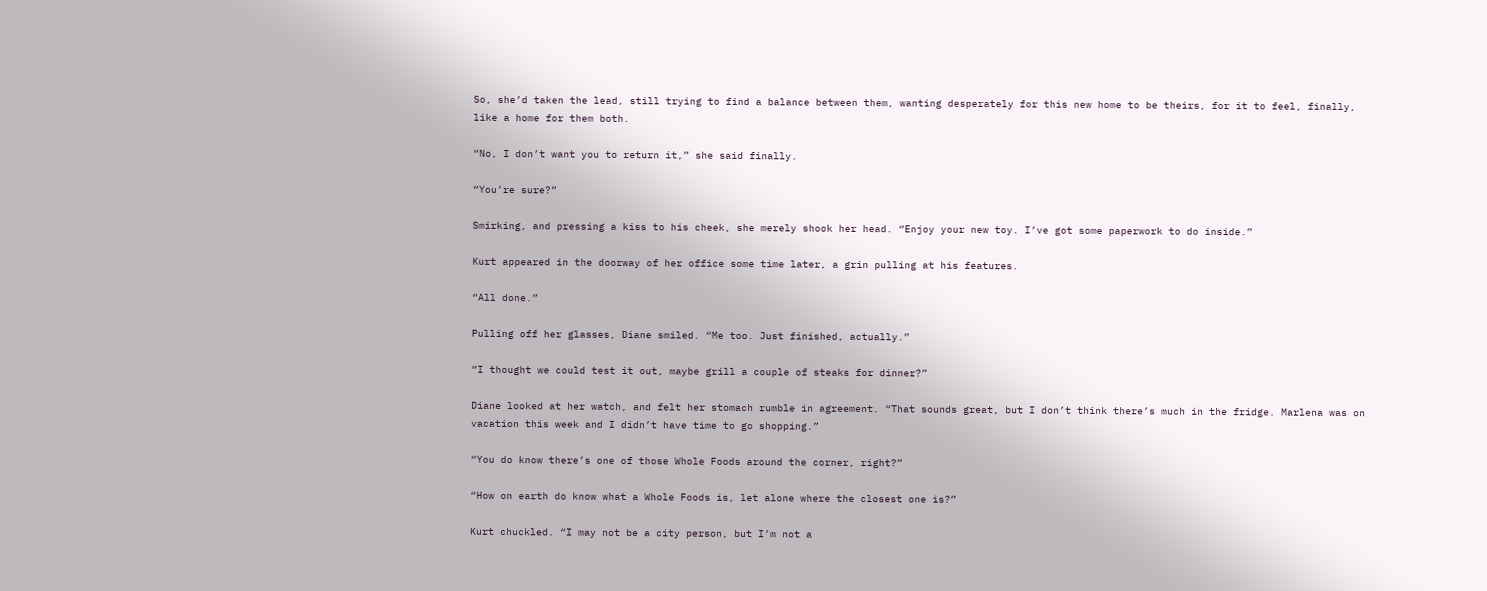So, she’d taken the lead, still trying to find a balance between them, wanting desperately for this new home to be theirs, for it to feel, finally, like a home for them both.

“No, I don’t want you to return it,” she said finally.

“You’re sure?”

Smirking, and pressing a kiss to his cheek, she merely shook her head. “Enjoy your new toy. I’ve got some paperwork to do inside.”

Kurt appeared in the doorway of her office some time later, a grin pulling at his features.

“All done.”

Pulling off her glasses, Diane smiled. “Me too. Just finished, actually.”

“I thought we could test it out, maybe grill a couple of steaks for dinner?”

Diane looked at her watch, and felt her stomach rumble in agreement. “That sounds great, but I don’t think there’s much in the fridge. Marlena was on vacation this week and I didn’t have time to go shopping.”

“You do know there’s one of those Whole Foods around the corner, right?”

“How on earth do know what a Whole Foods is, let alone where the closest one is?”

Kurt chuckled. “I may not be a city person, but I’m not a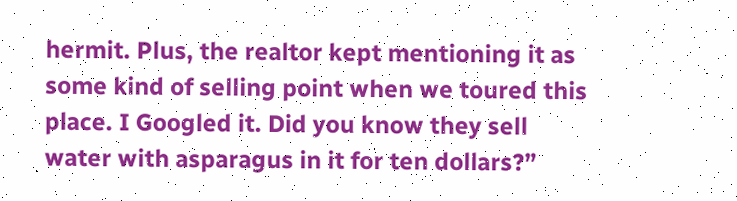hermit. Plus, the realtor kept mentioning it as some kind of selling point when we toured this place. I Googled it. Did you know they sell water with asparagus in it for ten dollars?”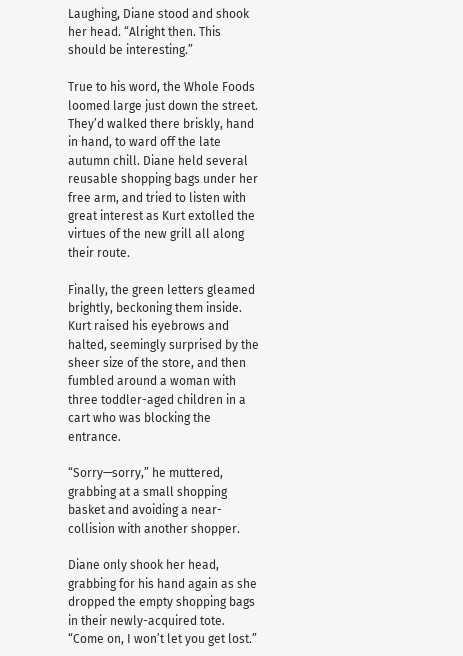Laughing, Diane stood and shook her head. “Alright then. This should be interesting.”

True to his word, the Whole Foods loomed large just down the street. They’d walked there briskly, hand in hand, to ward off the late autumn chill. Diane held several reusable shopping bags under her free arm, and tried to listen with great interest as Kurt extolled the virtues of the new grill all along their route.

Finally, the green letters gleamed brightly, beckoning them inside. Kurt raised his eyebrows and halted, seemingly surprised by the sheer size of the store, and then fumbled around a woman with three toddler-aged children in a cart who was blocking the entrance.

“Sorry—sorry,” he muttered, grabbing at a small shopping basket and avoiding a near-collision with another shopper.

Diane only shook her head, grabbing for his hand again as she dropped the empty shopping bags in their newly-acquired tote. “Come on, I won’t let you get lost.”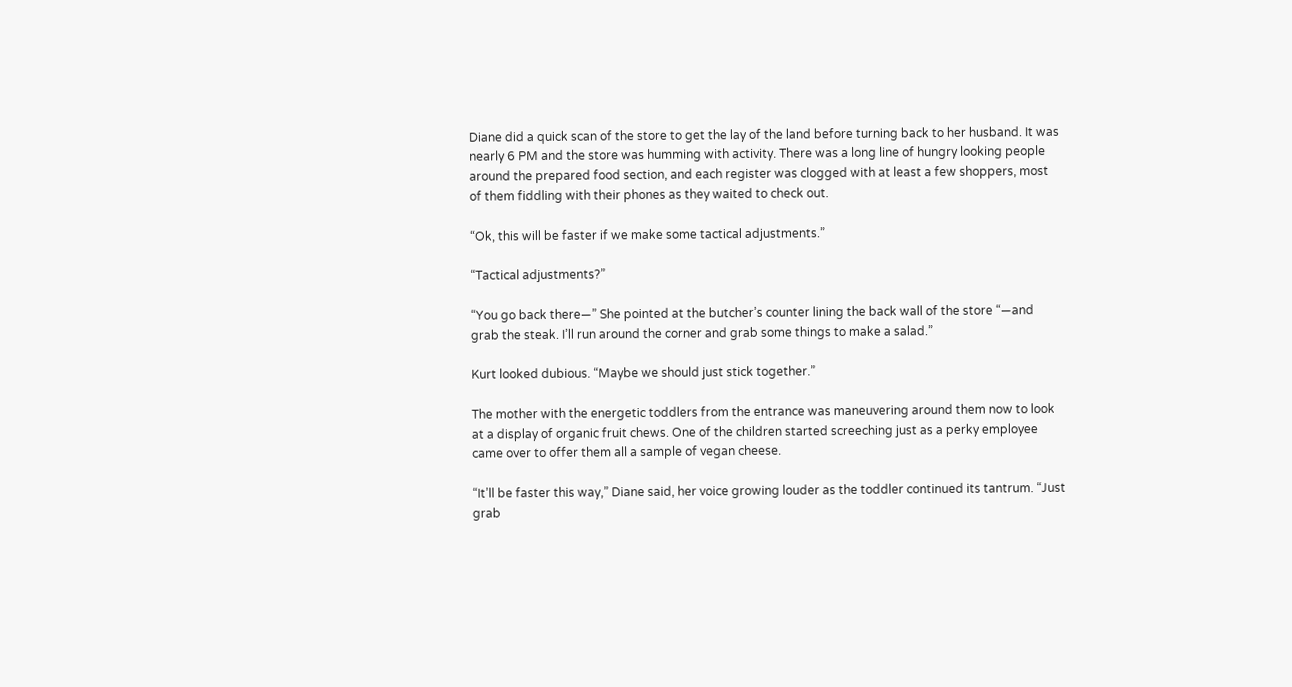Diane did a quick scan of the store to get the lay of the land before turning back to her husband. It was nearly 6 PM and the store was humming with activity. There was a long line of hungry looking people around the prepared food section, and each register was clogged with at least a few shoppers, most of them fiddling with their phones as they waited to check out.

“Ok, this will be faster if we make some tactical adjustments.”

“Tactical adjustments?”

“You go back there—” She pointed at the butcher’s counter lining the back wall of the store “—and grab the steak. I’ll run around the corner and grab some things to make a salad.”

Kurt looked dubious. “Maybe we should just stick together.”

The mother with the energetic toddlers from the entrance was maneuvering around them now to look at a display of organic fruit chews. One of the children started screeching just as a perky employee came over to offer them all a sample of vegan cheese.

“It’ll be faster this way,” Diane said, her voice growing louder as the toddler continued its tantrum. “Just grab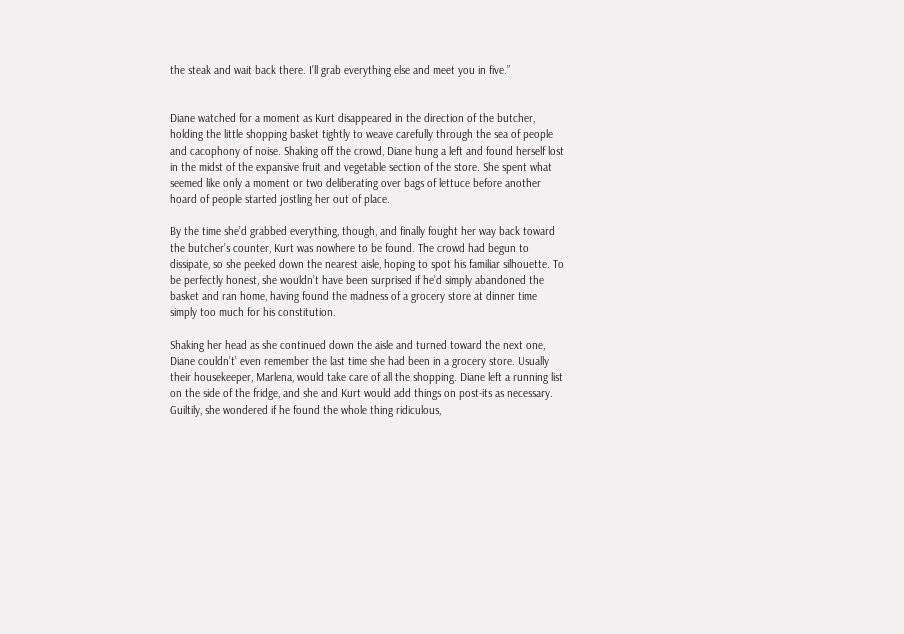the steak and wait back there. I’ll grab everything else and meet you in five.”


Diane watched for a moment as Kurt disappeared in the direction of the butcher, holding the little shopping basket tightly to weave carefully through the sea of people and cacophony of noise. Shaking off the crowd, Diane hung a left and found herself lost in the midst of the expansive fruit and vegetable section of the store. She spent what seemed like only a moment or two deliberating over bags of lettuce before another hoard of people started jostling her out of place.

By the time she’d grabbed everything, though, and finally fought her way back toward the butcher’s counter, Kurt was nowhere to be found. The crowd had begun to dissipate, so she peeked down the nearest aisle, hoping to spot his familiar silhouette. To be perfectly honest, she wouldn’t have been surprised if he’d simply abandoned the basket and ran home, having found the madness of a grocery store at dinner time simply too much for his constitution.

Shaking her head as she continued down the aisle and turned toward the next one, Diane couldn’t’ even remember the last time she had been in a grocery store. Usually their housekeeper, Marlena, would take care of all the shopping. Diane left a running list on the side of the fridge, and she and Kurt would add things on post-its as necessary. Guiltily, she wondered if he found the whole thing ridiculous,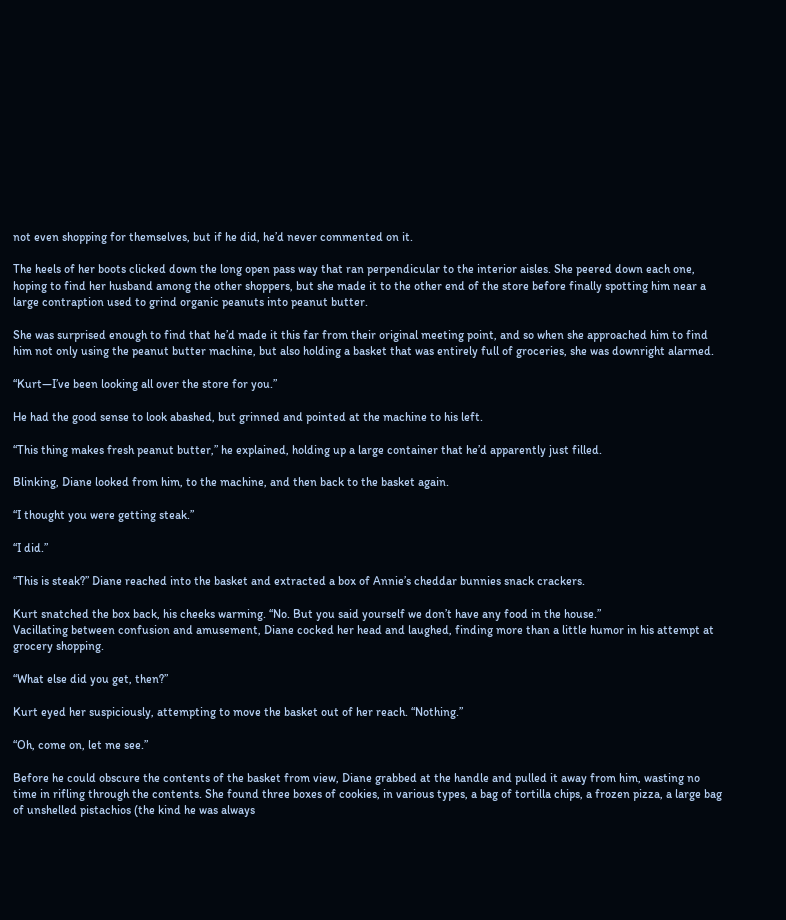not even shopping for themselves, but if he did, he’d never commented on it.

The heels of her boots clicked down the long open pass way that ran perpendicular to the interior aisles. She peered down each one, hoping to find her husband among the other shoppers, but she made it to the other end of the store before finally spotting him near a large contraption used to grind organic peanuts into peanut butter.

She was surprised enough to find that he’d made it this far from their original meeting point, and so when she approached him to find him not only using the peanut butter machine, but also holding a basket that was entirely full of groceries, she was downright alarmed.

“Kurt—I’ve been looking all over the store for you.”

He had the good sense to look abashed, but grinned and pointed at the machine to his left.

“This thing makes fresh peanut butter,” he explained, holding up a large container that he’d apparently just filled.

Blinking, Diane looked from him, to the machine, and then back to the basket again.

“I thought you were getting steak.”

“I did.”

“This is steak?” Diane reached into the basket and extracted a box of Annie’s cheddar bunnies snack crackers.

Kurt snatched the box back, his cheeks warming. “No. But you said yourself we don’t have any food in the house.”
Vacillating between confusion and amusement, Diane cocked her head and laughed, finding more than a little humor in his attempt at grocery shopping.

“What else did you get, then?”

Kurt eyed her suspiciously, attempting to move the basket out of her reach. “Nothing.”

“Oh, come on, let me see.”

Before he could obscure the contents of the basket from view, Diane grabbed at the handle and pulled it away from him, wasting no time in rifling through the contents. She found three boxes of cookies, in various types, a bag of tortilla chips, a frozen pizza, a large bag of unshelled pistachios (the kind he was always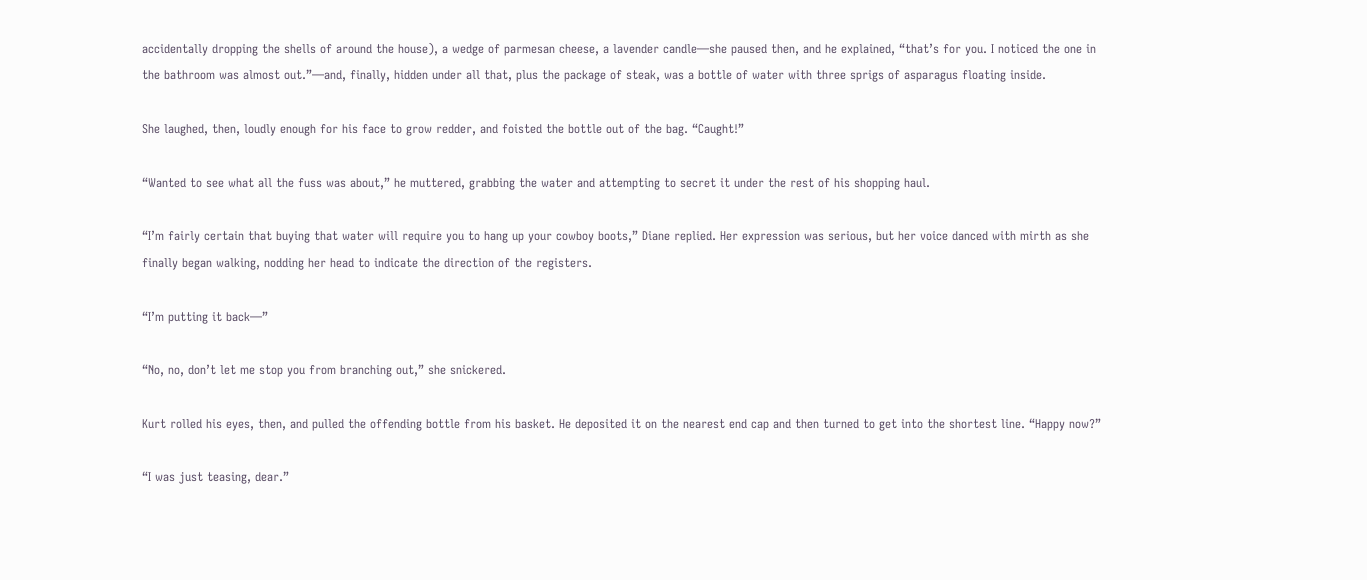accidentally dropping the shells of around the house), a wedge of parmesan cheese, a lavender candle—she paused then, and he explained, “that’s for you. I noticed the one in the bathroom was almost out.”—and, finally, hidden under all that, plus the package of steak, was a bottle of water with three sprigs of asparagus floating inside.

She laughed, then, loudly enough for his face to grow redder, and foisted the bottle out of the bag. “Caught!”

“Wanted to see what all the fuss was about,” he muttered, grabbing the water and attempting to secret it under the rest of his shopping haul.

“I’m fairly certain that buying that water will require you to hang up your cowboy boots,” Diane replied. Her expression was serious, but her voice danced with mirth as she finally began walking, nodding her head to indicate the direction of the registers.

“I’m putting it back—”

“No, no, don’t let me stop you from branching out,” she snickered.

Kurt rolled his eyes, then, and pulled the offending bottle from his basket. He deposited it on the nearest end cap and then turned to get into the shortest line. “Happy now?”

“I was just teasing, dear.”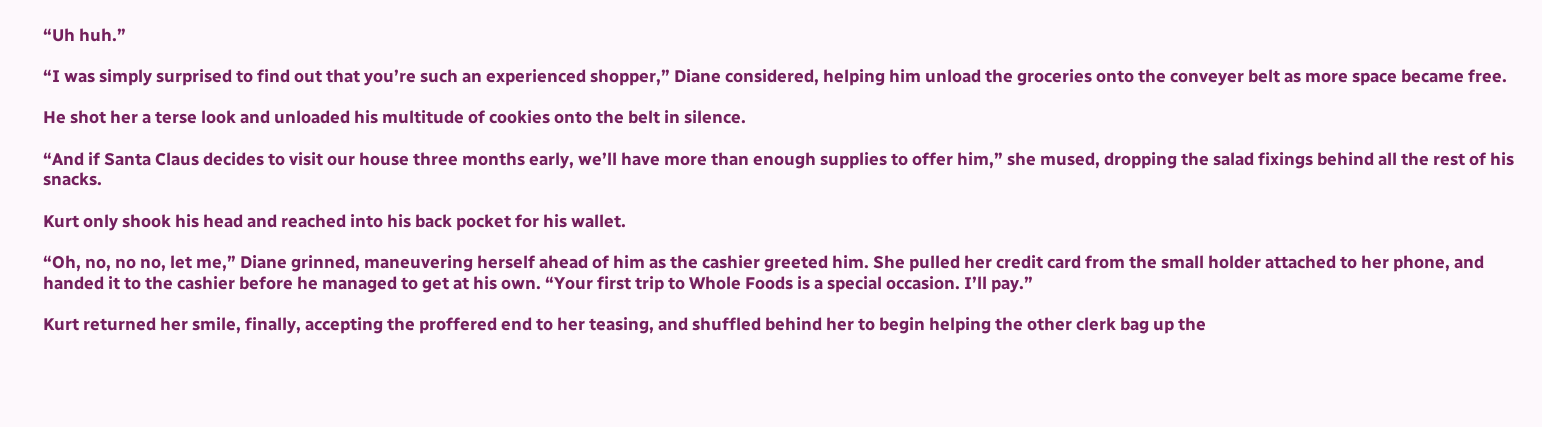“Uh huh.”

“I was simply surprised to find out that you’re such an experienced shopper,” Diane considered, helping him unload the groceries onto the conveyer belt as more space became free.

He shot her a terse look and unloaded his multitude of cookies onto the belt in silence.

“And if Santa Claus decides to visit our house three months early, we’ll have more than enough supplies to offer him,” she mused, dropping the salad fixings behind all the rest of his snacks.

Kurt only shook his head and reached into his back pocket for his wallet.

“Oh, no, no no, let me,” Diane grinned, maneuvering herself ahead of him as the cashier greeted him. She pulled her credit card from the small holder attached to her phone, and handed it to the cashier before he managed to get at his own. “Your first trip to Whole Foods is a special occasion. I’ll pay.”

Kurt returned her smile, finally, accepting the proffered end to her teasing, and shuffled behind her to begin helping the other clerk bag up the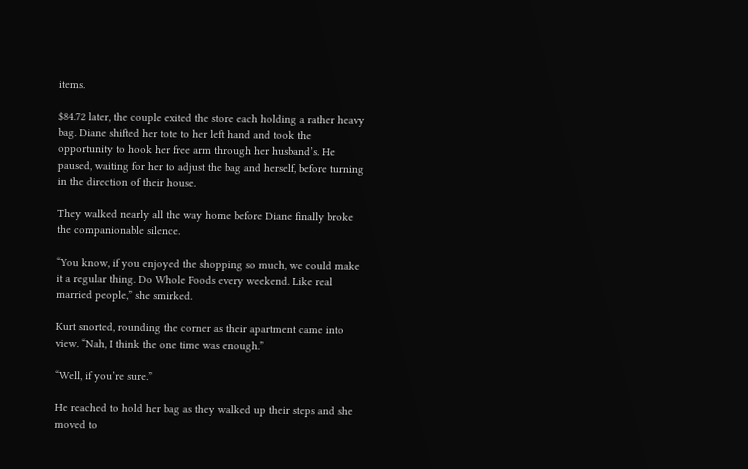items.

$84.72 later, the couple exited the store each holding a rather heavy bag. Diane shifted her tote to her left hand and took the opportunity to hook her free arm through her husband’s. He paused, waiting for her to adjust the bag and herself, before turning in the direction of their house.

They walked nearly all the way home before Diane finally broke the companionable silence.

“You know, if you enjoyed the shopping so much, we could make it a regular thing. Do Whole Foods every weekend. Like real married people,” she smirked.

Kurt snorted, rounding the corner as their apartment came into view. “Nah, I think the one time was enough.”

“Well, if you’re sure.”

He reached to hold her bag as they walked up their steps and she moved to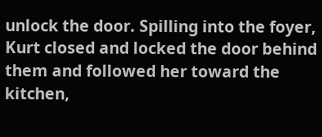unlock the door. Spilling into the foyer, Kurt closed and locked the door behind them and followed her toward the kitchen,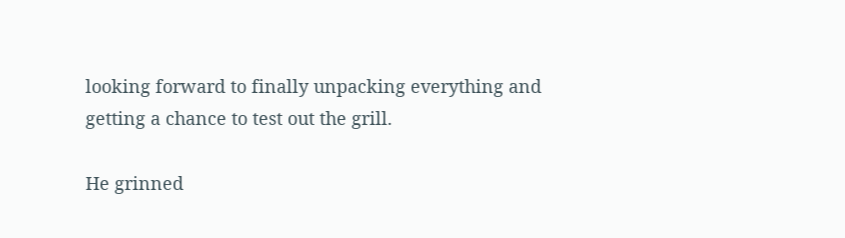looking forward to finally unpacking everything and getting a chance to test out the grill.

He grinned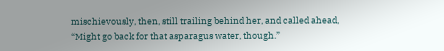mischievously, then, still trailing behind her, and called ahead, “Might go back for that asparagus water, though.”